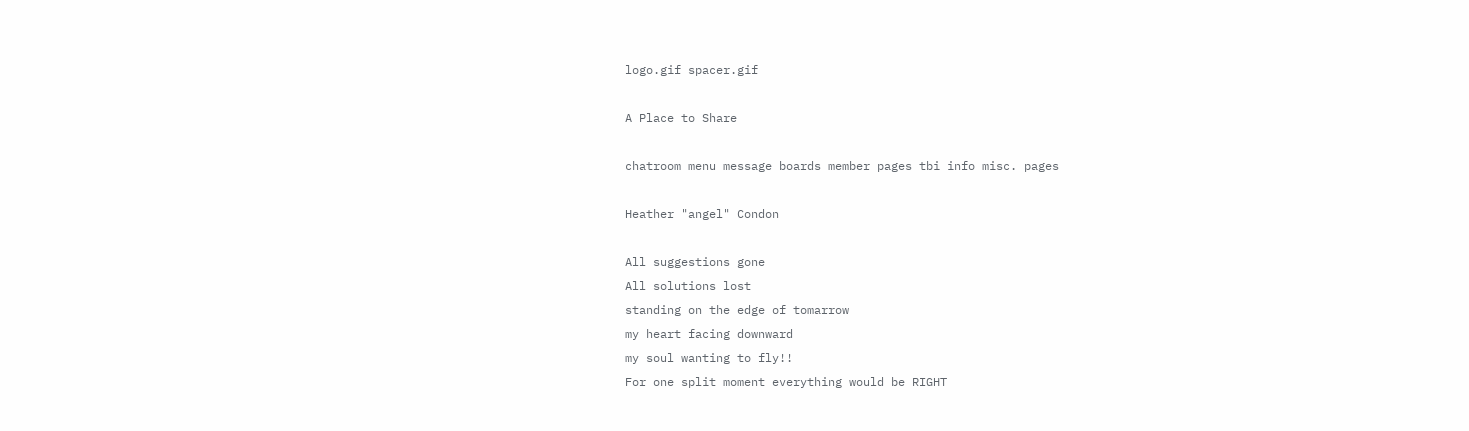logo.gif spacer.gif

A Place to Share

chatroom menu message boards member pages tbi info misc. pages

Heather "angel" Condon

All suggestions gone
All solutions lost
standing on the edge of tomarrow
my heart facing downward
my soul wanting to fly!!
For one split moment everything would be RIGHT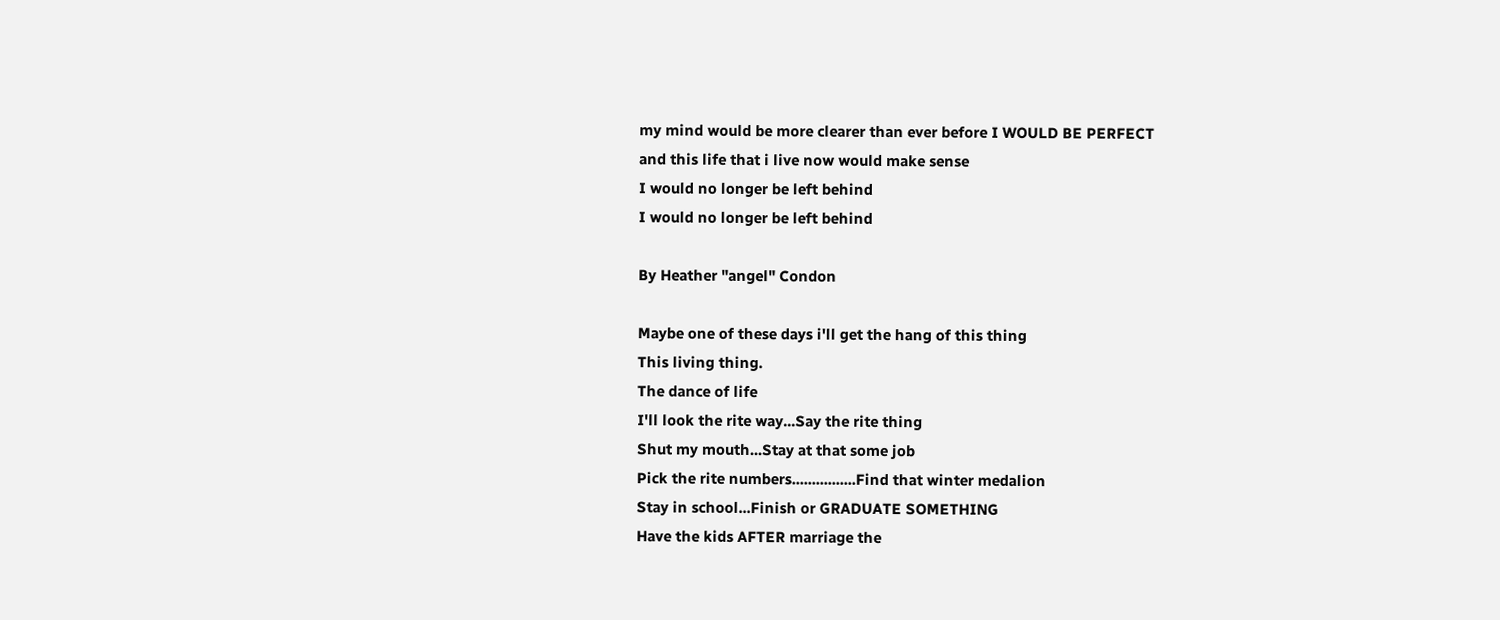my mind would be more clearer than ever before I WOULD BE PERFECT
and this life that i live now would make sense
I would no longer be left behind
I would no longer be left behind

By Heather "angel" Condon

Maybe one of these days i'll get the hang of this thing
This living thing.
The dance of life
I'll look the rite way...Say the rite thing
Shut my mouth...Stay at that some job
Pick the rite numbers................Find that winter medalion
Stay in school...Finish or GRADUATE SOMETHING
Have the kids AFTER marriage the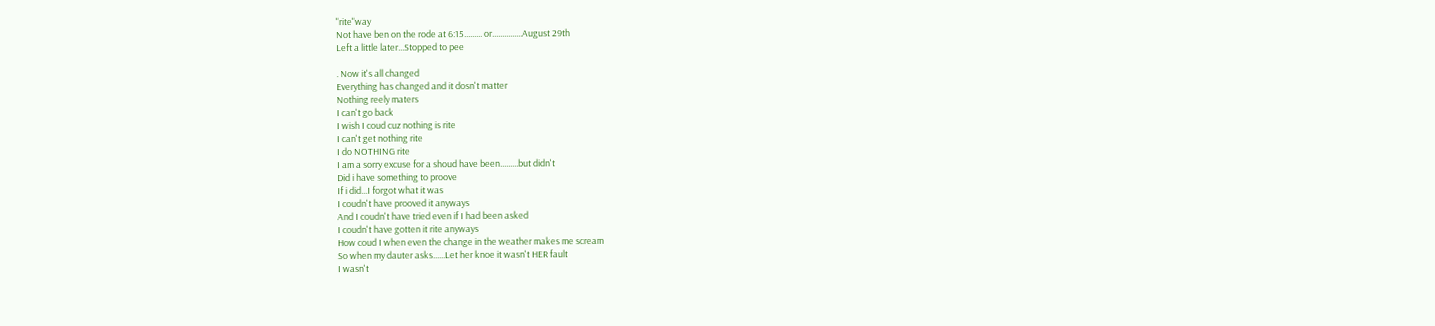"rite"way
Not have ben on the rode at 6:15......... or...............August 29th
Left a little later...Stopped to pee

. Now it's all changed
Everything has changed and it dosn't matter
Nothing reely maters
I can't go back
I wish I coud cuz nothing is rite
I can't get nothing rite
I do NOTHING rite
I am a sorry excuse for a shoud have been.........but didn't
Did i have something to proove
If i did...I forgot what it was
I coudn't have prooved it anyways
And I coudn't have tried even if I had been asked
I coudn't have gotten it rite anyways
How coud I when even the change in the weather makes me scream
So when my dauter asks......Let her knoe it wasn't HER fault
I wasn't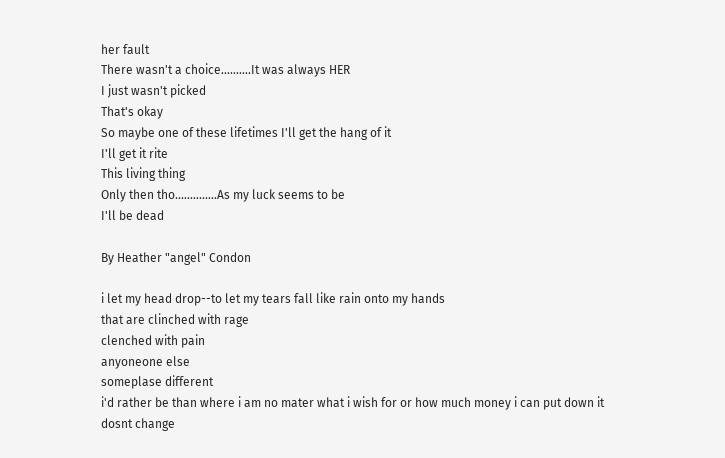her fault
There wasn't a choice..........It was always HER
I just wasn't picked
That's okay
So maybe one of these lifetimes I'll get the hang of it
I'll get it rite
This living thing
Only then tho..............As my luck seems to be
I'll be dead

By Heather "angel" Condon

i let my head drop--to let my tears fall like rain onto my hands
that are clinched with rage
clenched with pain
anyoneone else
someplase different
i'd rather be than where i am no mater what i wish for or how much money i can put down it dosnt change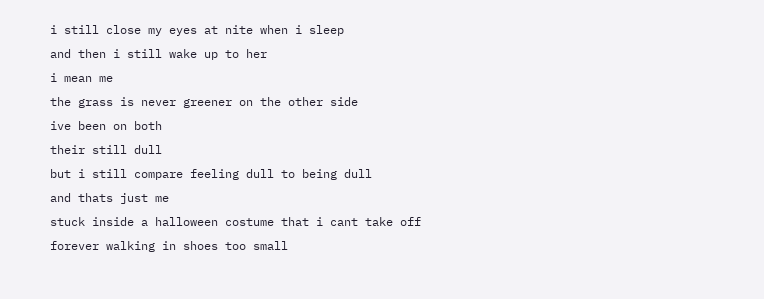i still close my eyes at nite when i sleep
and then i still wake up to her
i mean me
the grass is never greener on the other side
ive been on both
their still dull
but i still compare feeling dull to being dull
and thats just me
stuck inside a halloween costume that i cant take off
forever walking in shoes too small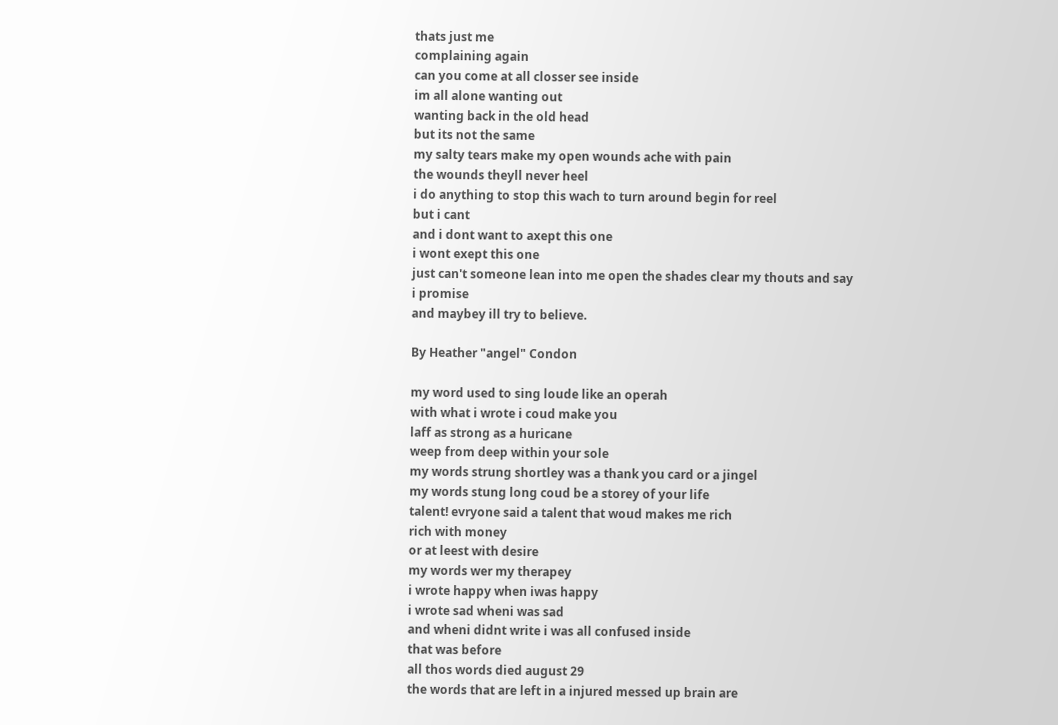thats just me
complaining again
can you come at all closser see inside
im all alone wanting out
wanting back in the old head
but its not the same
my salty tears make my open wounds ache with pain
the wounds theyll never heel
i do anything to stop this wach to turn around begin for reel
but i cant
and i dont want to axept this one
i wont exept this one
just can't someone lean into me open the shades clear my thouts and say
i promise
and maybey ill try to believe.

By Heather "angel" Condon

my word used to sing loude like an operah
with what i wrote i coud make you
laff as strong as a huricane
weep from deep within your sole
my words strung shortley was a thank you card or a jingel
my words stung long coud be a storey of your life
talent! evryone said a talent that woud makes me rich
rich with money
or at leest with desire
my words wer my therapey
i wrote happy when iwas happy
i wrote sad wheni was sad
and wheni didnt write i was all confused inside
that was before
all thos words died august 29
the words that are left in a injured messed up brain are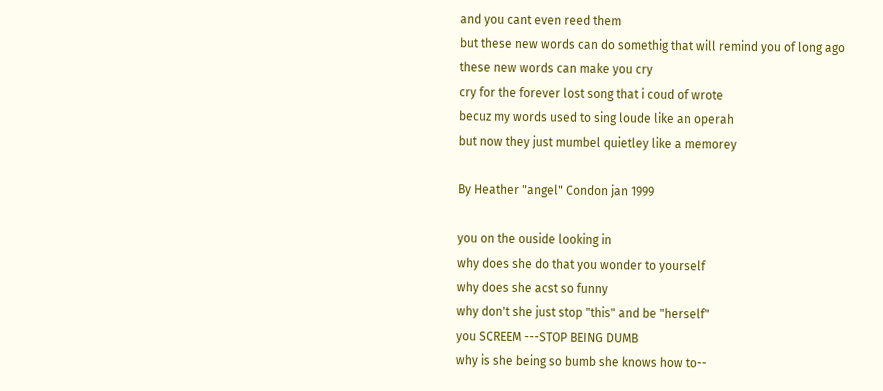and you cant even reed them
but these new words can do somethig that will remind you of long ago
these new words can make you cry
cry for the forever lost song that i coud of wrote
becuz my words used to sing loude like an operah
but now they just mumbel quietley like a memorey

By Heather "angel" Condon jan 1999

you on the ouside looking in
why does she do that you wonder to yourself
why does she acst so funny
why don't she just stop "this" and be "herself"
you SCREEM ---STOP BEING DUMB
why is she being so bumb she knows how to--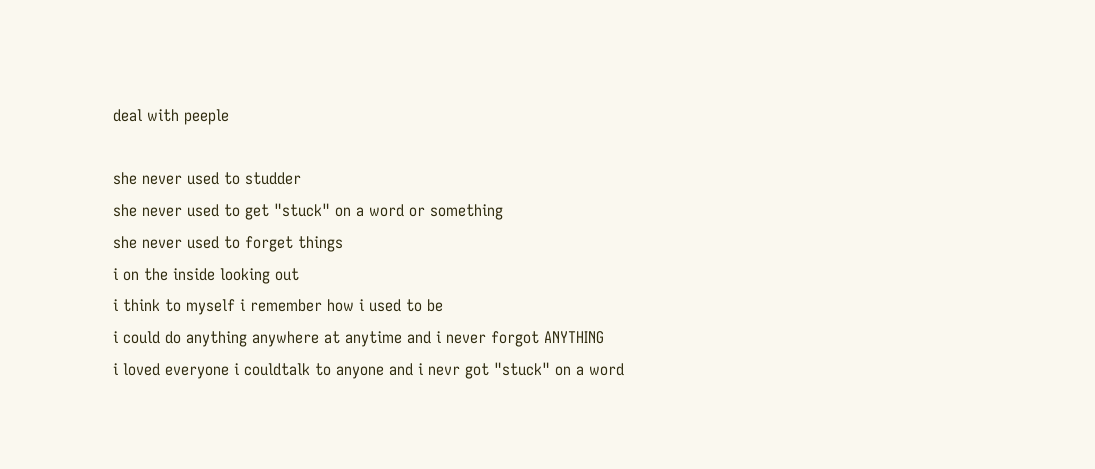deal with peeple

she never used to studder
she never used to get "stuck" on a word or something
she never used to forget things
i on the inside looking out
i think to myself i remember how i used to be
i could do anything anywhere at anytime and i never forgot ANYTHING
i loved everyone i couldtalk to anyone and i nevr got "stuck" on a word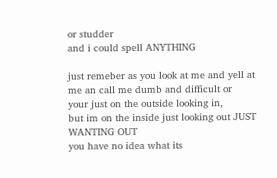or studder
and i could spell ANYTHING

just remeber as you look at me and yell at me an call me dumb and difficult or
your just on the outside looking in,
but im on the inside just looking out JUST WANTING OUT
you have no idea what its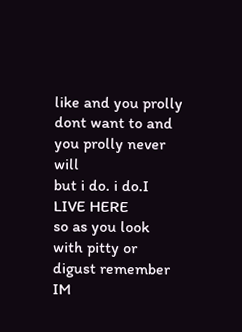like and you prolly dont want to and you prolly never will
but i do. i do.I LIVE HERE
so as you look with pitty or digust remember IM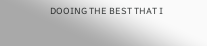DOOING THE BEST THAT I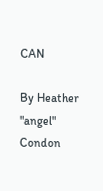CAN

By Heather "angel" Condon